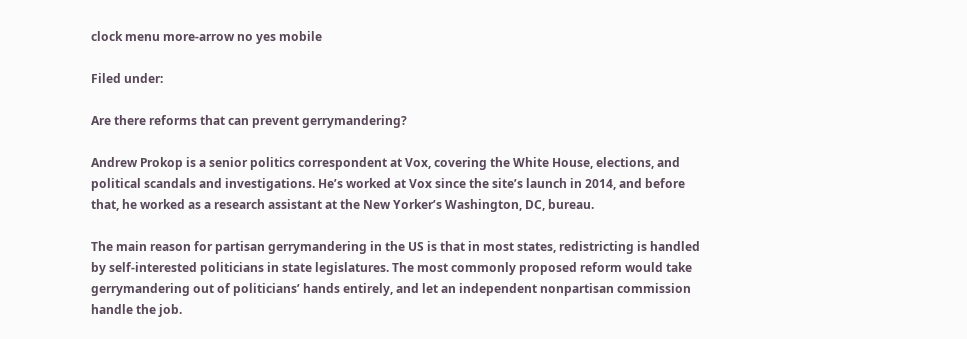clock menu more-arrow no yes mobile

Filed under:

Are there reforms that can prevent gerrymandering?

Andrew Prokop is a senior politics correspondent at Vox, covering the White House, elections, and political scandals and investigations. He’s worked at Vox since the site’s launch in 2014, and before that, he worked as a research assistant at the New Yorker’s Washington, DC, bureau.

The main reason for partisan gerrymandering in the US is that in most states, redistricting is handled by self-interested politicians in state legislatures. The most commonly proposed reform would take gerrymandering out of politicians’ hands entirely, and let an independent nonpartisan commission handle the job.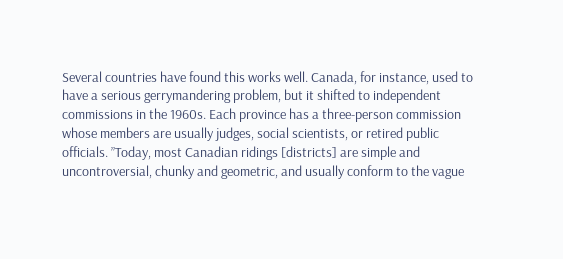Several countries have found this works well. Canada, for instance, used to have a serious gerrymandering problem, but it shifted to independent commissions in the 1960s. Each province has a three-person commission whose members are usually judges, social scientists, or retired public officials. ”Today, most Canadian ridings [districts] are simple and uncontroversial, chunky and geometric, and usually conform to the vague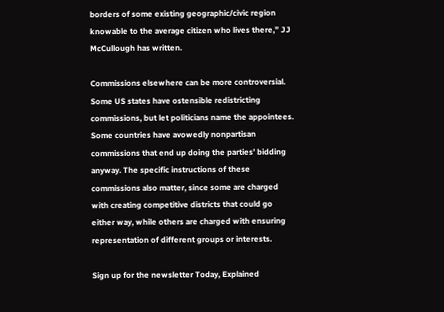borders of some existing geographic/civic region knowable to the average citizen who lives there,” JJ McCullough has written.

Commissions elsewhere can be more controversial. Some US states have ostensible redistricting commissions, but let politicians name the appointees. Some countries have avowedly nonpartisan commissions that end up doing the parties’ bidding anyway. The specific instructions of these commissions also matter, since some are charged with creating competitive districts that could go either way, while others are charged with ensuring representation of different groups or interests.

Sign up for the newsletter Today, Explained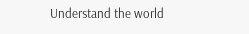Understand the world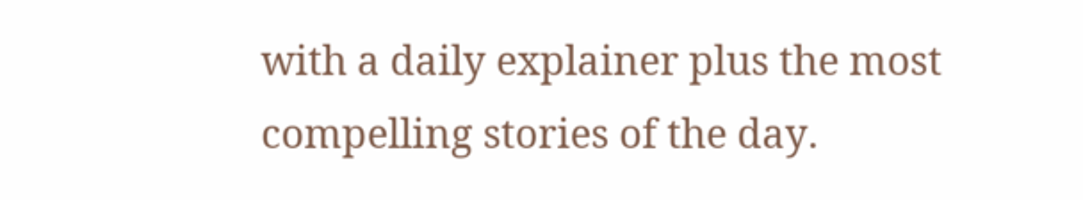with a daily explainer plus the most compelling stories of the day.